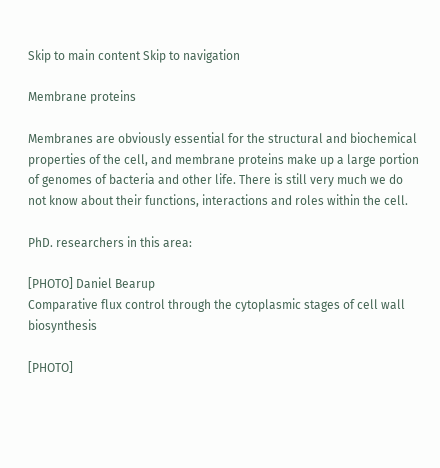Skip to main content Skip to navigation

Membrane proteins

Membranes are obviously essential for the structural and biochemical properties of the cell, and membrane proteins make up a large portion of genomes of bacteria and other life. There is still very much we do not know about their functions, interactions and roles within the cell.

PhD. researchers in this area:

[PHOTO] Daniel Bearup
Comparative flux control through the cytoplasmic stages of cell wall biosynthesis

[PHOTO]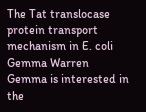The Tat translocase protein transport mechanism in E. coli Gemma Warren
Gemma is interested in the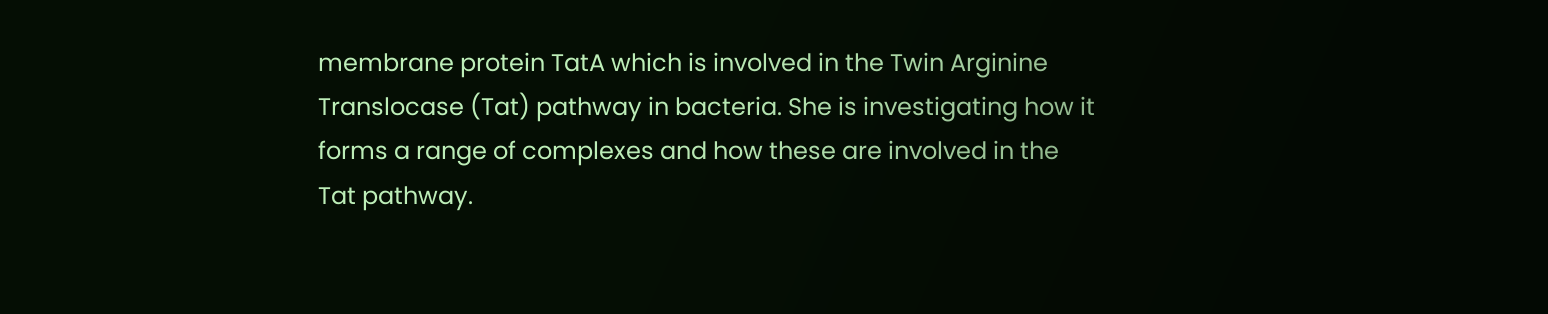membrane protein TatA which is involved in the Twin Arginine Translocase (Tat) pathway in bacteria. She is investigating how it forms a range of complexes and how these are involved in the Tat pathway.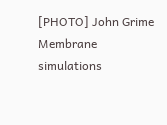[PHOTO] John Grime
Membrane simulations